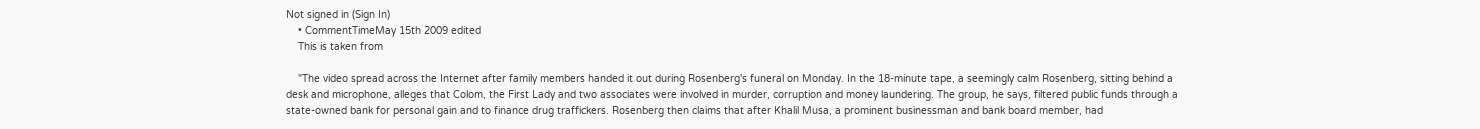Not signed in (Sign In)
    • CommentTimeMay 15th 2009 edited
    This is taken from

    "The video spread across the Internet after family members handed it out during Rosenberg's funeral on Monday. In the 18-minute tape, a seemingly calm Rosenberg, sitting behind a desk and microphone, alleges that Colom, the First Lady and two associates were involved in murder, corruption and money laundering. The group, he says, filtered public funds through a state-owned bank for personal gain and to finance drug traffickers. Rosenberg then claims that after Khalil Musa, a prominent businessman and bank board member, had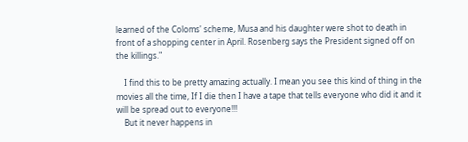learned of the Coloms' scheme, Musa and his daughter were shot to death in front of a shopping center in April. Rosenberg says the President signed off on the killings."

    I find this to be pretty amazing actually. I mean you see this kind of thing in the movies all the time, If I die then I have a tape that tells everyone who did it and it will be spread out to everyone!!!
    But it never happens in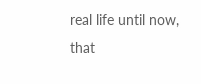real life until now, that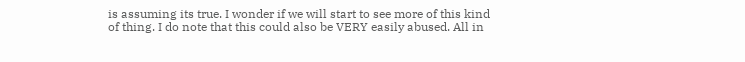is assuming its true. I wonder if we will start to see more of this kind of thing. I do note that this could also be VERY easily abused. All in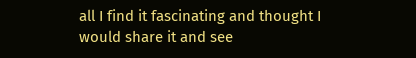all I find it fascinating and thought I would share it and see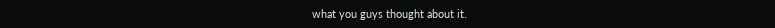what you guys thought about it.